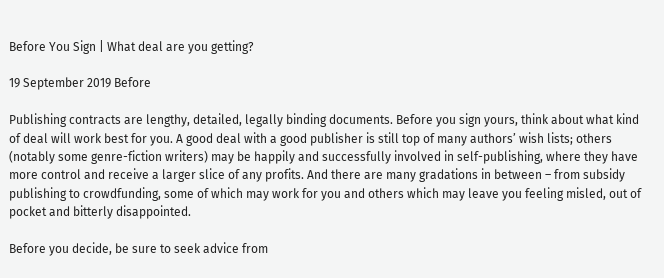Before You Sign | What deal are you getting?

19 September 2019 Before

Publishing contracts are lengthy, detailed, legally binding documents. Before you sign yours, think about what kind of deal will work best for you. A good deal with a good publisher is still top of many authors’ wish lists; others (notably some genre-fiction writers) may be happily and successfully involved in self-publishing, where they have more control and receive a larger slice of any profits. And there are many gradations in between – from subsidy publishing to crowdfunding, some of which may work for you and others which may leave you feeling misled, out of pocket and bitterly disappointed.

Before you decide, be sure to seek advice from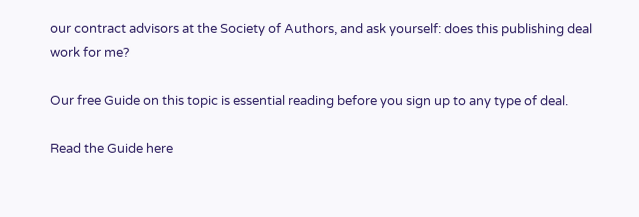our contract advisors at the Society of Authors, and ask yourself: does this publishing deal work for me?

Our free Guide on this topic is essential reading before you sign up to any type of deal.

Read the Guide here